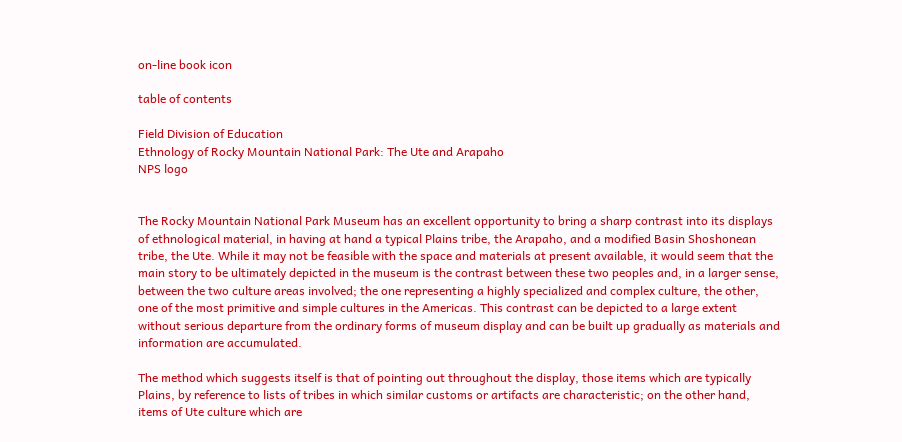on-line book icon

table of contents

Field Division of Education
Ethnology of Rocky Mountain National Park: The Ute and Arapaho
NPS logo


The Rocky Mountain National Park Museum has an excellent opportunity to bring a sharp contrast into its displays of ethnological material, in having at hand a typical Plains tribe, the Arapaho, and a modified Basin Shoshonean tribe, the Ute. While it may not be feasible with the space and materials at present available, it would seem that the main story to be ultimately depicted in the museum is the contrast between these two peoples and, in a larger sense, between the two culture areas involved; the one representing a highly specialized and complex culture, the other, one of the most primitive and simple cultures in the Americas. This contrast can be depicted to a large extent without serious departure from the ordinary forms of museum display and can be built up gradually as materials and information are accumulated.

The method which suggests itself is that of pointing out throughout the display, those items which are typically Plains, by reference to lists of tribes in which similar customs or artifacts are characteristic; on the other hand, items of Ute culture which are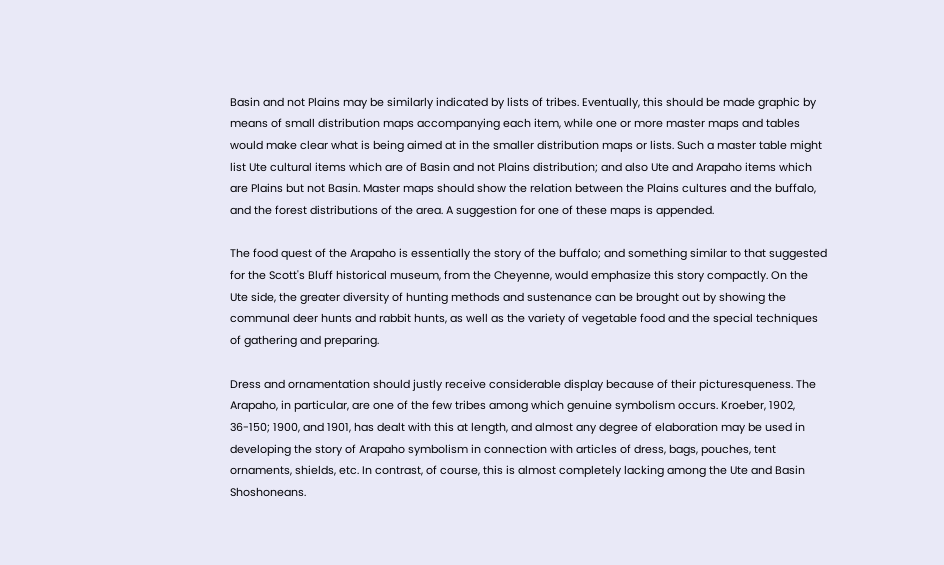Basin and not Plains may be similarly indicated by lists of tribes. Eventually, this should be made graphic by means of small distribution maps accompanying each item, while one or more master maps and tables would make clear what is being aimed at in the smaller distribution maps or lists. Such a master table might list Ute cultural items which are of Basin and not Plains distribution; and also Ute and Arapaho items which are Plains but not Basin. Master maps should show the relation between the Plains cultures and the buffalo, and the forest distributions of the area. A suggestion for one of these maps is appended.

The food quest of the Arapaho is essentially the story of the buffalo; and something similar to that suggested for the Scott's Bluff historical museum, from the Cheyenne, would emphasize this story compactly. On the Ute side, the greater diversity of hunting methods and sustenance can be brought out by showing the communal deer hunts and rabbit hunts, as well as the variety of vegetable food and the special techniques of gathering and preparing.

Dress and ornamentation should justly receive considerable display because of their picturesqueness. The Arapaho, in particular, are one of the few tribes among which genuine symbolism occurs. Kroeber, 1902, 36-150; 1900, and 1901, has dealt with this at length, and almost any degree of elaboration may be used in developing the story of Arapaho symbolism in connection with articles of dress, bags, pouches, tent ornaments, shields, etc. In contrast, of course, this is almost completely lacking among the Ute and Basin Shoshoneans.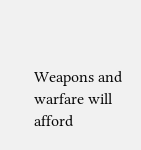Weapons and warfare will afford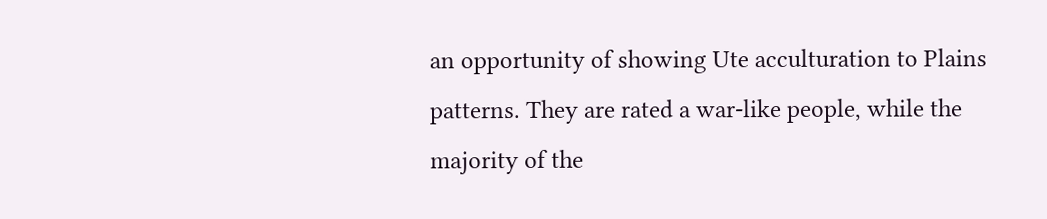an opportunity of showing Ute acculturation to Plains patterns. They are rated a war-like people, while the majority of the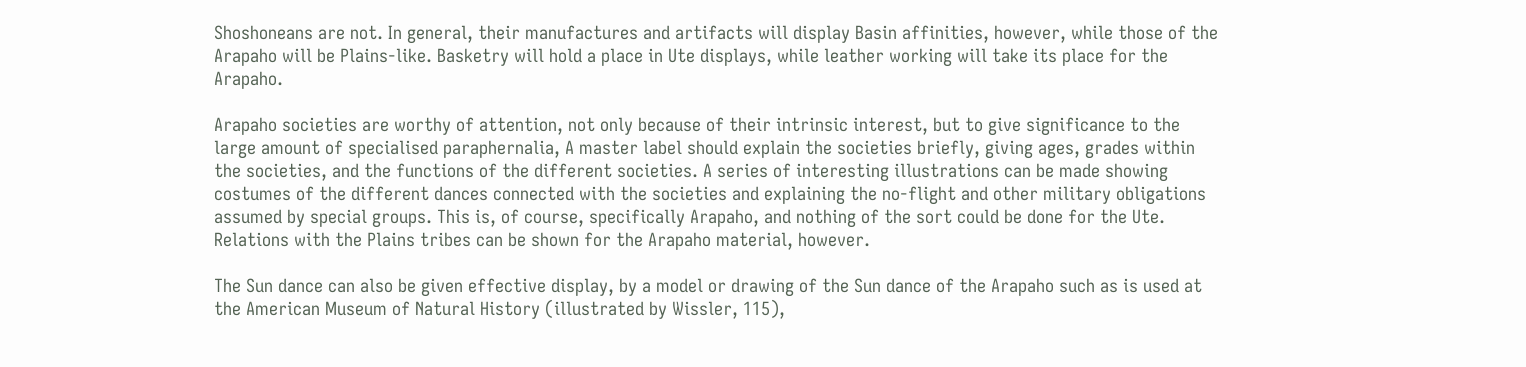Shoshoneans are not. In general, their manufactures and artifacts will display Basin affinities, however, while those of the Arapaho will be Plains-like. Basketry will hold a place in Ute displays, while leather working will take its place for the Arapaho.

Arapaho societies are worthy of attention, not only because of their intrinsic interest, but to give significance to the large amount of specialised paraphernalia, A master label should explain the societies briefly, giving ages, grades within the societies, and the functions of the different societies. A series of interesting illustrations can be made showing costumes of the different dances connected with the societies and explaining the no-flight and other military obligations assumed by special groups. This is, of course, specifically Arapaho, and nothing of the sort could be done for the Ute. Relations with the Plains tribes can be shown for the Arapaho material, however.

The Sun dance can also be given effective display, by a model or drawing of the Sun dance of the Arapaho such as is used at the American Museum of Natural History (illustrated by Wissler, 115),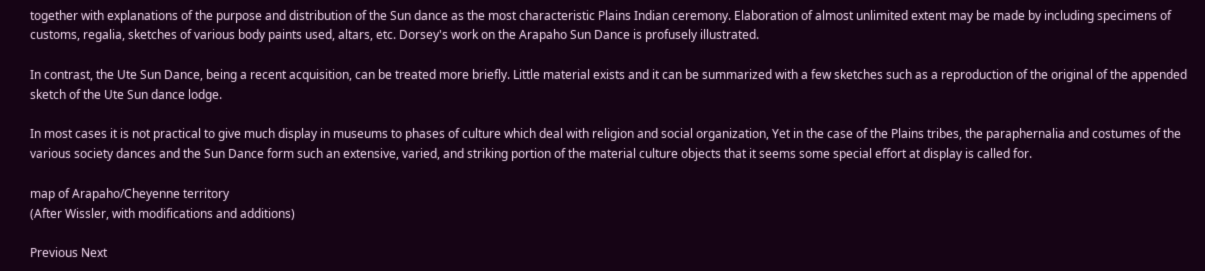together with explanations of the purpose and distribution of the Sun dance as the most characteristic Plains Indian ceremony. Elaboration of almost unlimited extent may be made by including specimens of customs, regalia, sketches of various body paints used, altars, etc. Dorsey's work on the Arapaho Sun Dance is profusely illustrated.

In contrast, the Ute Sun Dance, being a recent acquisition, can be treated more briefly. Little material exists and it can be summarized with a few sketches such as a reproduction of the original of the appended sketch of the Ute Sun dance lodge.

In most cases it is not practical to give much display in museums to phases of culture which deal with religion and social organization, Yet in the case of the Plains tribes, the paraphernalia and costumes of the various society dances and the Sun Dance form such an extensive, varied, and striking portion of the material culture objects that it seems some special effort at display is called for.

map of Arapaho/Cheyenne territory
(After Wissler, with modifications and additions)

Previous Next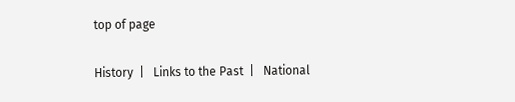top of page

History  |   Links to the Past  |   National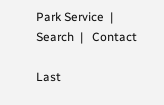Park Service  |   Search  |   Contact

Last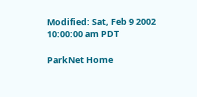Modified: Sat, Feb 9 2002 10:00:00 am PDT

ParkNet Home